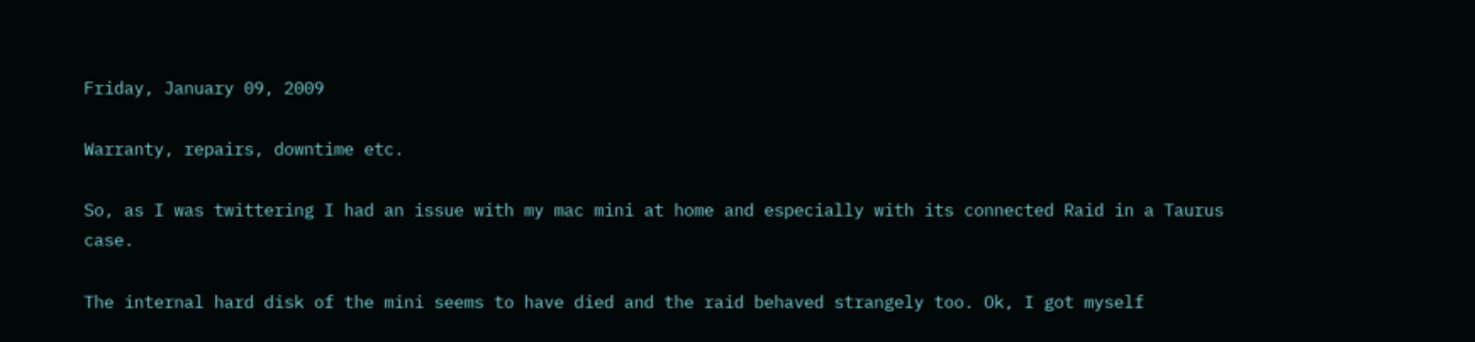Friday, January 09, 2009

Warranty, repairs, downtime etc.

So, as I was twittering I had an issue with my mac mini at home and especially with its connected Raid in a Taurus case.

The internal hard disk of the mini seems to have died and the raid behaved strangely too. Ok, I got myself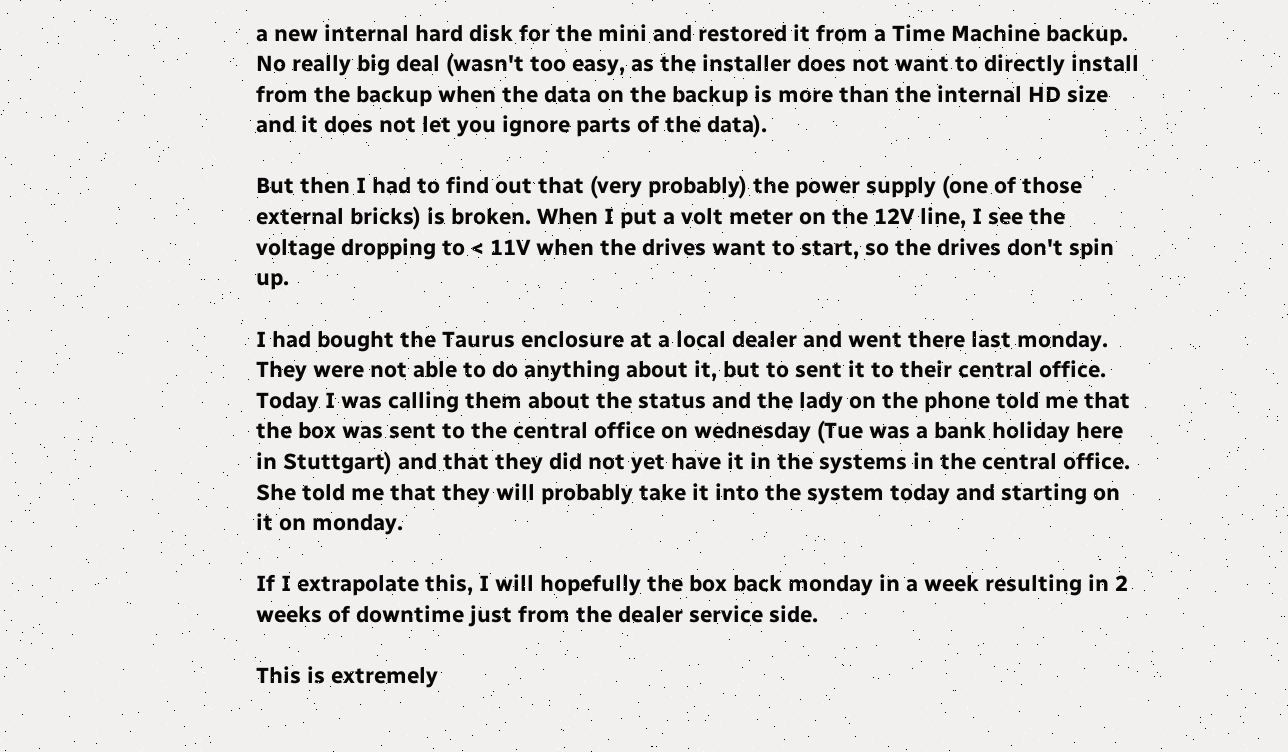a new internal hard disk for the mini and restored it from a Time Machine backup. No really big deal (wasn't too easy, as the installer does not want to directly install from the backup when the data on the backup is more than the internal HD size and it does not let you ignore parts of the data).

But then I had to find out that (very probably) the power supply (one of those external bricks) is broken. When I put a volt meter on the 12V line, I see the voltage dropping to < 11V when the drives want to start, so the drives don't spin up.

I had bought the Taurus enclosure at a local dealer and went there last monday. They were not able to do anything about it, but to sent it to their central office. Today I was calling them about the status and the lady on the phone told me that the box was sent to the central office on wednesday (Tue was a bank holiday here in Stuttgart) and that they did not yet have it in the systems in the central office. She told me that they will probably take it into the system today and starting on it on monday.

If I extrapolate this, I will hopefully the box back monday in a week resulting in 2 weeks of downtime just from the dealer service side.

This is extremely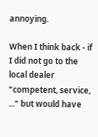annoying.

When I think back - if I did not go to the local dealer "competent, service, ..." but would have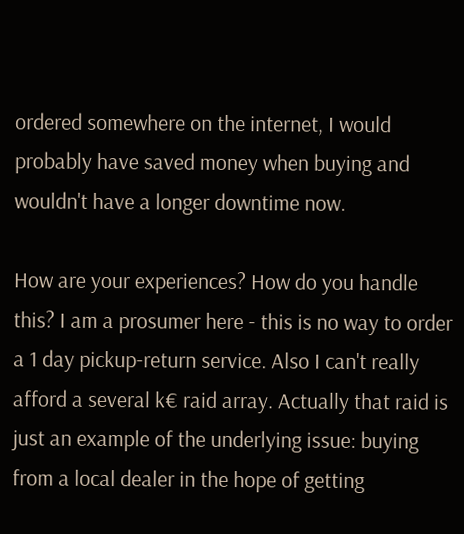ordered somewhere on the internet, I would probably have saved money when buying and wouldn't have a longer downtime now.

How are your experiences? How do you handle this? I am a prosumer here - this is no way to order a 1 day pickup-return service. Also I can't really afford a several k€ raid array. Actually that raid is just an example of the underlying issue: buying from a local dealer in the hope of getting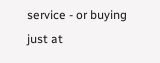service - or buying just at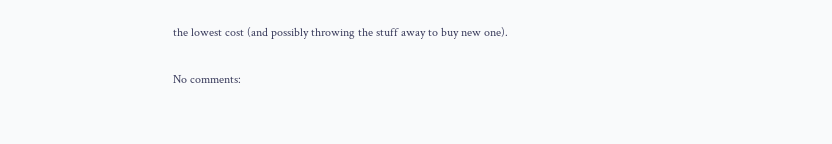the lowest cost (and possibly throwing the stuff away to buy new one).

No comments: